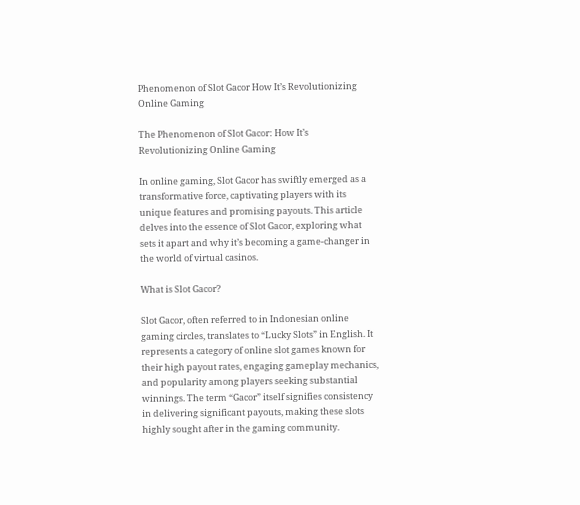Phenomenon of Slot Gacor How It’s Revolutionizing Online Gaming

The Phenomenon of Slot Gacor: How It’s Revolutionizing Online Gaming

In online gaming, Slot Gacor has swiftly emerged as a transformative force, captivating players with its unique features and promising payouts. This article delves into the essence of Slot Gacor, exploring what sets it apart and why it’s becoming a game-changer in the world of virtual casinos.

What is Slot Gacor?

Slot Gacor, often referred to in Indonesian online gaming circles, translates to “Lucky Slots” in English. It represents a category of online slot games known for their high payout rates, engaging gameplay mechanics, and popularity among players seeking substantial winnings. The term “Gacor” itself signifies consistency in delivering significant payouts, making these slots highly sought after in the gaming community.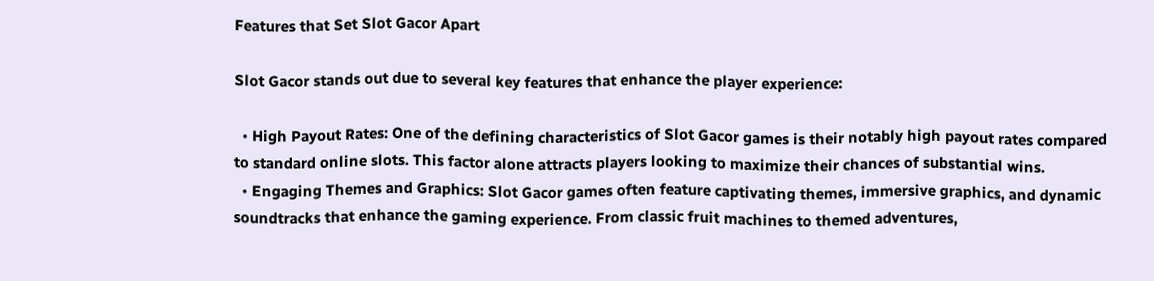Features that Set Slot Gacor Apart

Slot Gacor stands out due to several key features that enhance the player experience:

  • High Payout Rates: One of the defining characteristics of Slot Gacor games is their notably high payout rates compared to standard online slots. This factor alone attracts players looking to maximize their chances of substantial wins.
  • Engaging Themes and Graphics: Slot Gacor games often feature captivating themes, immersive graphics, and dynamic soundtracks that enhance the gaming experience. From classic fruit machines to themed adventures,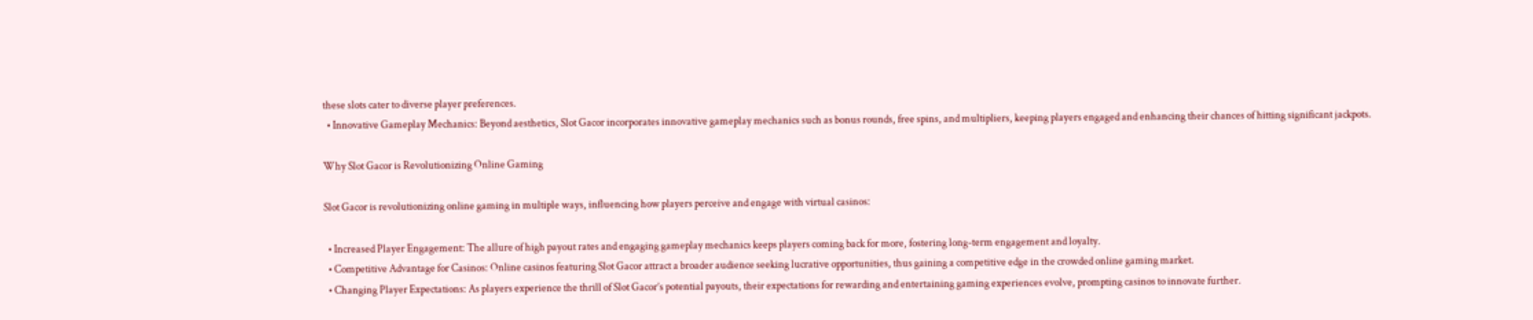these slots cater to diverse player preferences.
  • Innovative Gameplay Mechanics: Beyond aesthetics, Slot Gacor incorporates innovative gameplay mechanics such as bonus rounds, free spins, and multipliers, keeping players engaged and enhancing their chances of hitting significant jackpots.

Why Slot Gacor is Revolutionizing Online Gaming

Slot Gacor is revolutionizing online gaming in multiple ways, influencing how players perceive and engage with virtual casinos:

  • Increased Player Engagement: The allure of high payout rates and engaging gameplay mechanics keeps players coming back for more, fostering long-term engagement and loyalty.
  • Competitive Advantage for Casinos: Online casinos featuring Slot Gacor attract a broader audience seeking lucrative opportunities, thus gaining a competitive edge in the crowded online gaming market.
  • Changing Player Expectations: As players experience the thrill of Slot Gacor’s potential payouts, their expectations for rewarding and entertaining gaming experiences evolve, prompting casinos to innovate further.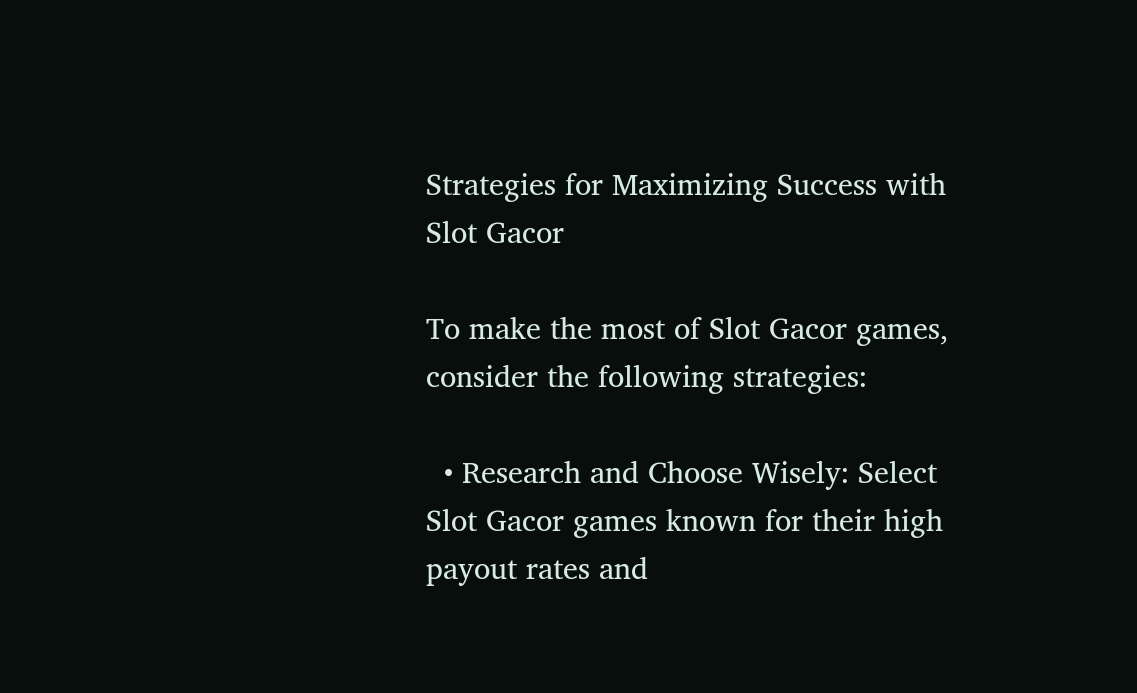Strategies for Maximizing Success with Slot Gacor

To make the most of Slot Gacor games, consider the following strategies:

  • Research and Choose Wisely: Select Slot Gacor games known for their high payout rates and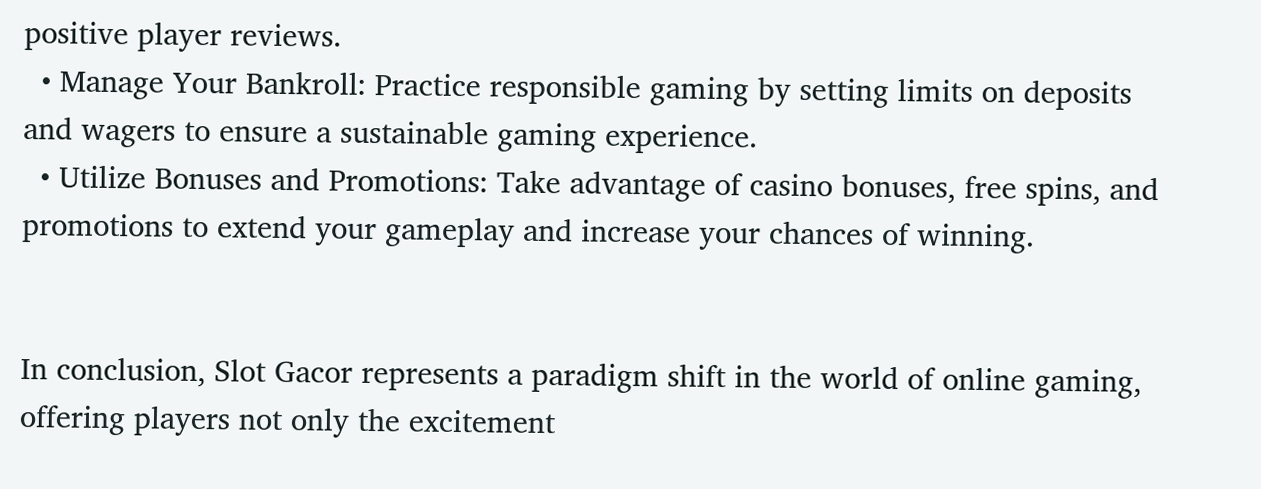positive player reviews.
  • Manage Your Bankroll: Practice responsible gaming by setting limits on deposits and wagers to ensure a sustainable gaming experience.
  • Utilize Bonuses and Promotions: Take advantage of casino bonuses, free spins, and promotions to extend your gameplay and increase your chances of winning.


In conclusion, Slot Gacor represents a paradigm shift in the world of online gaming, offering players not only the excitement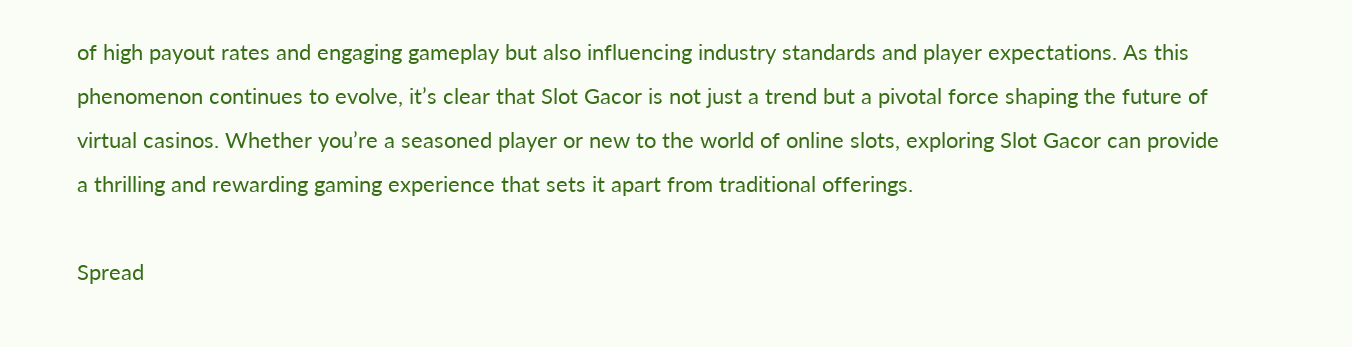of high payout rates and engaging gameplay but also influencing industry standards and player expectations. As this phenomenon continues to evolve, it’s clear that Slot Gacor is not just a trend but a pivotal force shaping the future of virtual casinos. Whether you’re a seasoned player or new to the world of online slots, exploring Slot Gacor can provide a thrilling and rewarding gaming experience that sets it apart from traditional offerings.

Spread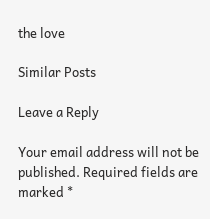the love

Similar Posts

Leave a Reply

Your email address will not be published. Required fields are marked *